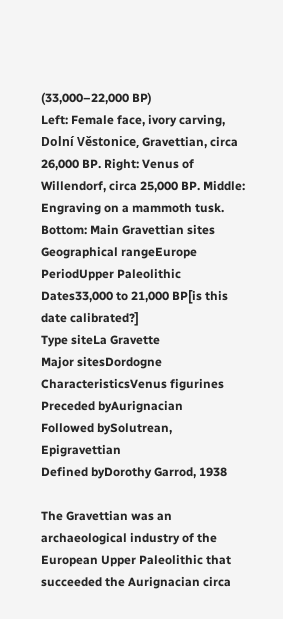(33,000–22,000 BP)
Left: Female face, ivory carving, Dolní Věstonice, Gravettian, circa 26,000 BP. Right: Venus of Willendorf, circa 25,000 BP. Middle: Engraving on a mammoth tusk. Bottom: Main Gravettian sites
Geographical rangeEurope
PeriodUpper Paleolithic
Dates33,000 to 21,000 BP[is this date calibrated?]
Type siteLa Gravette
Major sitesDordogne
CharacteristicsVenus figurines
Preceded byAurignacian
Followed bySolutrean, Epigravettian
Defined byDorothy Garrod, 1938

The Gravettian was an archaeological industry of the European Upper Paleolithic that succeeded the Aurignacian circa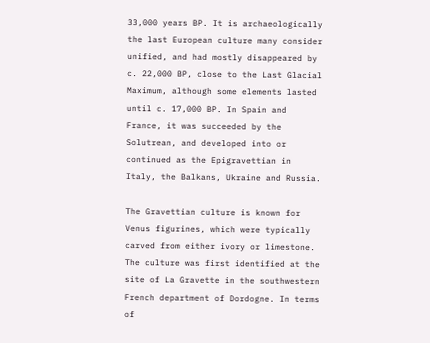33,000 years BP. It is archaeologically the last European culture many consider unified, and had mostly disappeared by c. 22,000 BP, close to the Last Glacial Maximum, although some elements lasted until c. 17,000 BP. In Spain and France, it was succeeded by the Solutrean, and developed into or continued as the Epigravettian in Italy, the Balkans, Ukraine and Russia.

The Gravettian culture is known for Venus figurines, which were typically carved from either ivory or limestone. The culture was first identified at the site of La Gravette in the southwestern French department of Dordogne. In terms of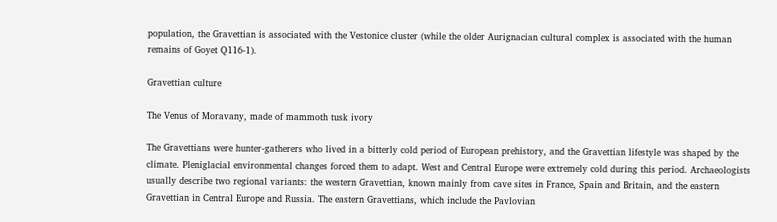population, the Gravettian is associated with the Vestonice cluster (while the older Aurignacian cultural complex is associated with the human remains of Goyet Q116-1).

Gravettian culture

The Venus of Moravany, made of mammoth tusk ivory

The Gravettians were hunter-gatherers who lived in a bitterly cold period of European prehistory, and the Gravettian lifestyle was shaped by the climate. Pleniglacial environmental changes forced them to adapt. West and Central Europe were extremely cold during this period. Archaeologists usually describe two regional variants: the western Gravettian, known mainly from cave sites in France, Spain and Britain, and the eastern Gravettian in Central Europe and Russia. The eastern Gravettians, which include the Pavlovian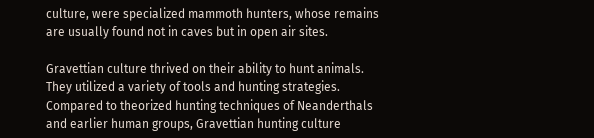culture, were specialized mammoth hunters, whose remains are usually found not in caves but in open air sites.

Gravettian culture thrived on their ability to hunt animals. They utilized a variety of tools and hunting strategies. Compared to theorized hunting techniques of Neanderthals and earlier human groups, Gravettian hunting culture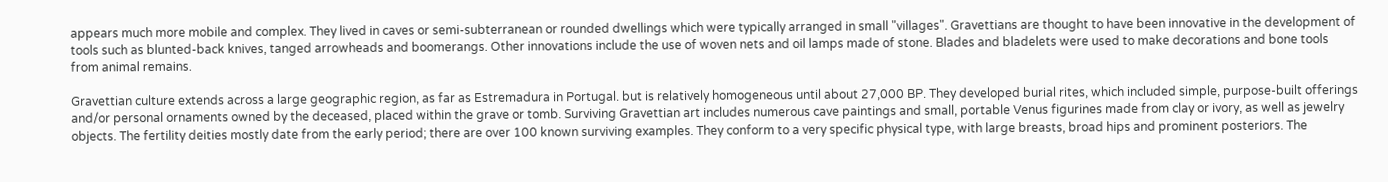appears much more mobile and complex. They lived in caves or semi-subterranean or rounded dwellings which were typically arranged in small "villages". Gravettians are thought to have been innovative in the development of tools such as blunted-back knives, tanged arrowheads and boomerangs. Other innovations include the use of woven nets and oil lamps made of stone. Blades and bladelets were used to make decorations and bone tools from animal remains.

Gravettian culture extends across a large geographic region, as far as Estremadura in Portugal. but is relatively homogeneous until about 27,000 BP. They developed burial rites, which included simple, purpose-built offerings and/or personal ornaments owned by the deceased, placed within the grave or tomb. Surviving Gravettian art includes numerous cave paintings and small, portable Venus figurines made from clay or ivory, as well as jewelry objects. The fertility deities mostly date from the early period; there are over 100 known surviving examples. They conform to a very specific physical type, with large breasts, broad hips and prominent posteriors. The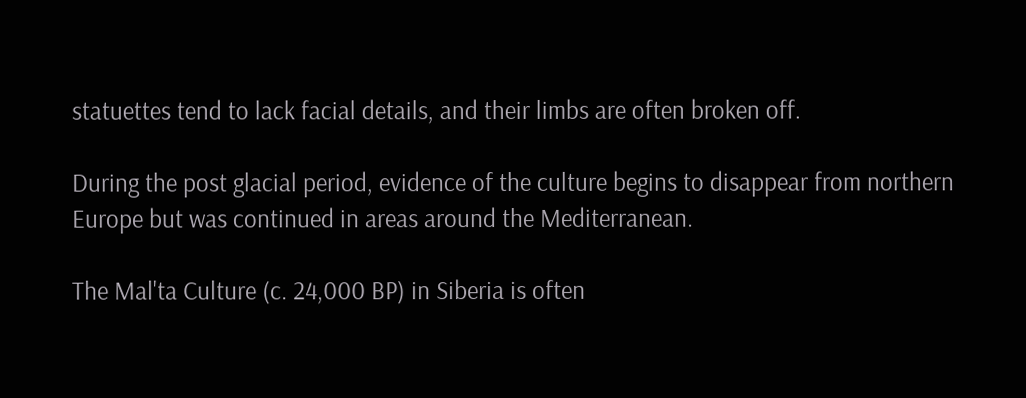statuettes tend to lack facial details, and their limbs are often broken off.

During the post glacial period, evidence of the culture begins to disappear from northern Europe but was continued in areas around the Mediterranean.

The Mal'ta Culture (c. 24,000 BP) in Siberia is often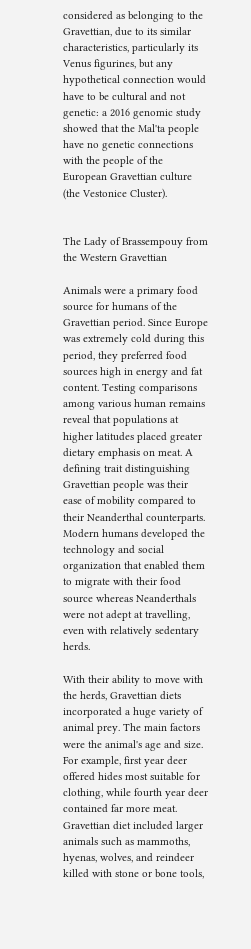considered as belonging to the Gravettian, due to its similar characteristics, particularly its Venus figurines, but any hypothetical connection would have to be cultural and not genetic: a 2016 genomic study showed that the Mal'ta people have no genetic connections with the people of the European Gravettian culture (the Vestonice Cluster).


The Lady of Brassempouy from the Western Gravettian

Animals were a primary food source for humans of the Gravettian period. Since Europe was extremely cold during this period, they preferred food sources high in energy and fat content. Testing comparisons among various human remains reveal that populations at higher latitudes placed greater dietary emphasis on meat. A defining trait distinguishing Gravettian people was their ease of mobility compared to their Neanderthal counterparts. Modern humans developed the technology and social organization that enabled them to migrate with their food source whereas Neanderthals were not adept at travelling, even with relatively sedentary herds.

With their ability to move with the herds, Gravettian diets incorporated a huge variety of animal prey. The main factors were the animal's age and size. For example, first year deer offered hides most suitable for clothing, while fourth year deer contained far more meat. Gravettian diet included larger animals such as mammoths, hyenas, wolves, and reindeer killed with stone or bone tools,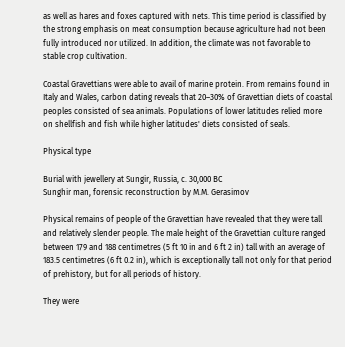as well as hares and foxes captured with nets. This time period is classified by the strong emphasis on meat consumption because agriculture had not been fully introduced nor utilized. In addition, the climate was not favorable to stable crop cultivation.

Coastal Gravettians were able to avail of marine protein. From remains found in Italy and Wales, carbon dating reveals that 20–30% of Gravettian diets of coastal peoples consisted of sea animals. Populations of lower latitudes relied more on shellfish and fish while higher latitudes' diets consisted of seals.

Physical type

Burial with jewellery at Sungir, Russia, c. 30,000 BC
Sunghir man, forensic reconstruction by M.M. Gerasimov

Physical remains of people of the Gravettian have revealed that they were tall and relatively slender people. The male height of the Gravettian culture ranged between 179 and 188 centimetres (5 ft 10 in and 6 ft 2 in) tall with an average of 183.5 centimetres (6 ft 0.2 in), which is exceptionally tall not only for that period of prehistory, but for all periods of history.

They were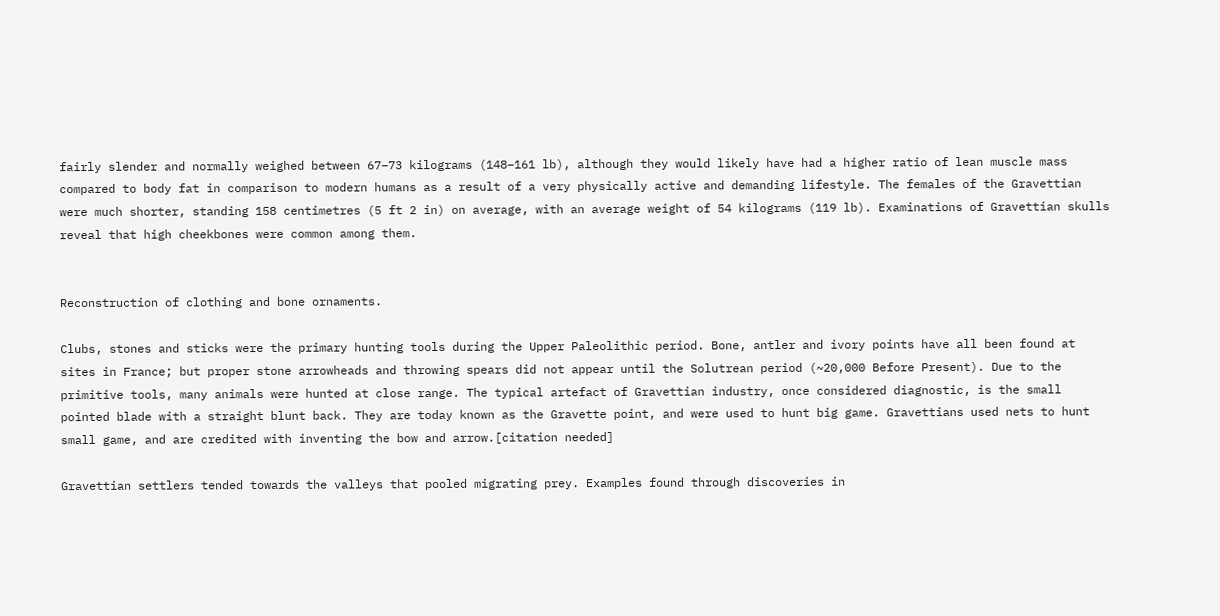fairly slender and normally weighed between 67–73 kilograms (148–161 lb), although they would likely have had a higher ratio of lean muscle mass compared to body fat in comparison to modern humans as a result of a very physically active and demanding lifestyle. The females of the Gravettian were much shorter, standing 158 centimetres (5 ft 2 in) on average, with an average weight of 54 kilograms (119 lb). Examinations of Gravettian skulls reveal that high cheekbones were common among them.


Reconstruction of clothing and bone ornaments.

Clubs, stones and sticks were the primary hunting tools during the Upper Paleolithic period. Bone, antler and ivory points have all been found at sites in France; but proper stone arrowheads and throwing spears did not appear until the Solutrean period (~20,000 Before Present). Due to the primitive tools, many animals were hunted at close range. The typical artefact of Gravettian industry, once considered diagnostic, is the small pointed blade with a straight blunt back. They are today known as the Gravette point, and were used to hunt big game. Gravettians used nets to hunt small game, and are credited with inventing the bow and arrow.[citation needed]

Gravettian settlers tended towards the valleys that pooled migrating prey. Examples found through discoveries in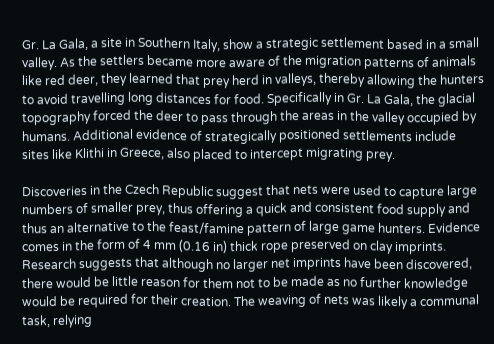Gr. La Gala, a site in Southern Italy, show a strategic settlement based in a small valley. As the settlers became more aware of the migration patterns of animals like red deer, they learned that prey herd in valleys, thereby allowing the hunters to avoid travelling long distances for food. Specifically in Gr. La Gala, the glacial topography forced the deer to pass through the areas in the valley occupied by humans. Additional evidence of strategically positioned settlements include sites like Klithi in Greece, also placed to intercept migrating prey.

Discoveries in the Czech Republic suggest that nets were used to capture large numbers of smaller prey, thus offering a quick and consistent food supply and thus an alternative to the feast/famine pattern of large game hunters. Evidence comes in the form of 4 mm (0.16 in) thick rope preserved on clay imprints. Research suggests that although no larger net imprints have been discovered, there would be little reason for them not to be made as no further knowledge would be required for their creation. The weaving of nets was likely a communal task, relying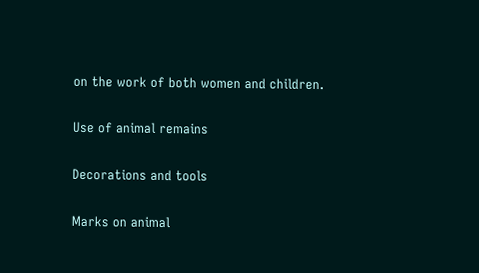on the work of both women and children.

Use of animal remains

Decorations and tools

Marks on animal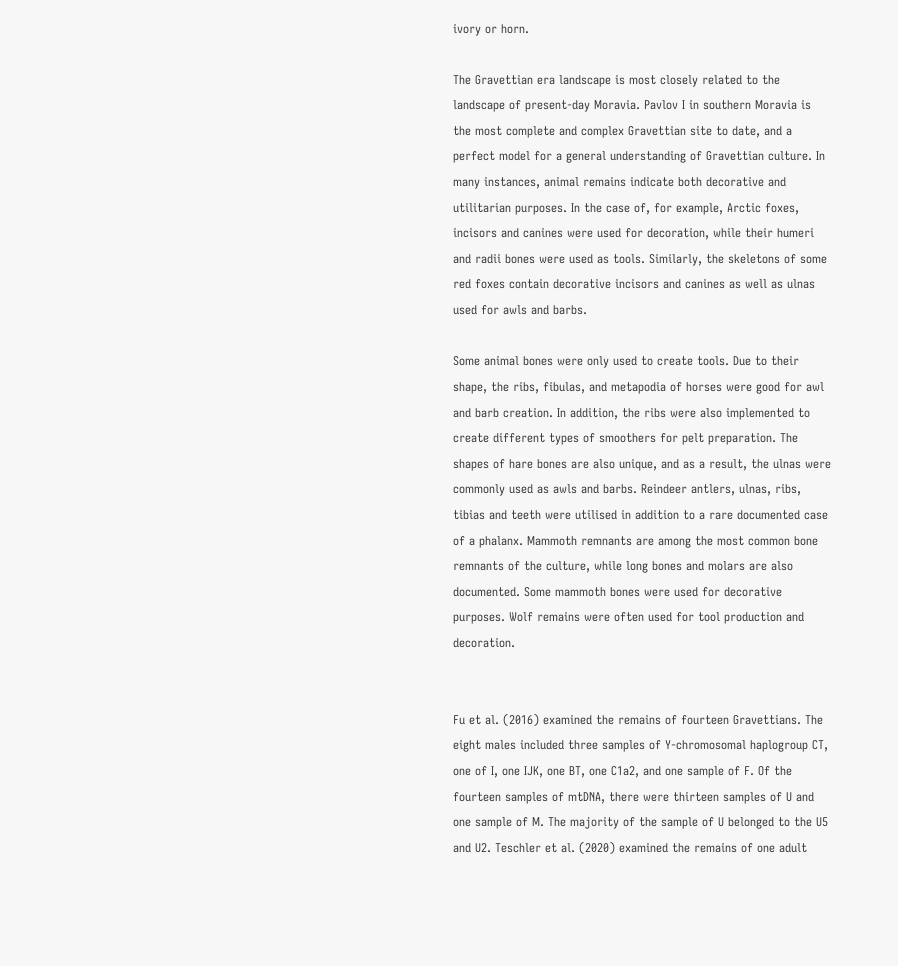ivory or horn.

The Gravettian era landscape is most closely related to the landscape of present-day Moravia. Pavlov I in southern Moravia is the most complete and complex Gravettian site to date, and a perfect model for a general understanding of Gravettian culture. In many instances, animal remains indicate both decorative and utilitarian purposes. In the case of, for example, Arctic foxes, incisors and canines were used for decoration, while their humeri and radii bones were used as tools. Similarly, the skeletons of some red foxes contain decorative incisors and canines as well as ulnas used for awls and barbs.

Some animal bones were only used to create tools. Due to their shape, the ribs, fibulas, and metapodia of horses were good for awl and barb creation. In addition, the ribs were also implemented to create different types of smoothers for pelt preparation. The shapes of hare bones are also unique, and as a result, the ulnas were commonly used as awls and barbs. Reindeer antlers, ulnas, ribs, tibias and teeth were utilised in addition to a rare documented case of a phalanx. Mammoth remnants are among the most common bone remnants of the culture, while long bones and molars are also documented. Some mammoth bones were used for decorative purposes. Wolf remains were often used for tool production and decoration.


Fu et al. (2016) examined the remains of fourteen Gravettians. The eight males included three samples of Y-chromosomal haplogroup CT, one of I, one IJK, one BT, one C1a2, and one sample of F. Of the fourteen samples of mtDNA, there were thirteen samples of U and one sample of M. The majority of the sample of U belonged to the U5 and U2. Teschler et al. (2020) examined the remains of one adult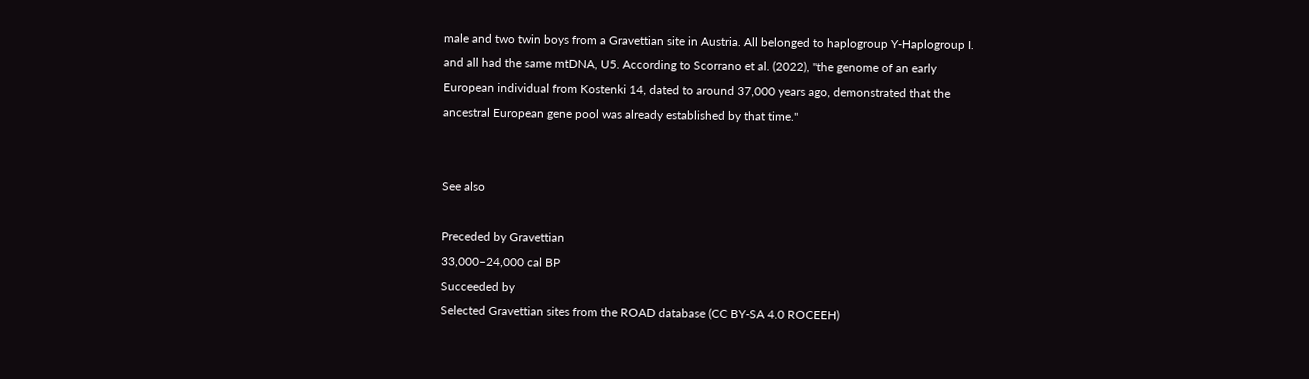male and two twin boys from a Gravettian site in Austria. All belonged to haplogroup Y-Haplogroup I. and all had the same mtDNA, U5. According to Scorrano et al. (2022), "the genome of an early European individual from Kostenki 14, dated to around 37,000 years ago, demonstrated that the ancestral European gene pool was already established by that time."


See also

Preceded by Gravettian
33,000–24,000 cal BP
Succeeded by
Selected Gravettian sites from the ROAD database (CC BY-SA 4.0 ROCEEH)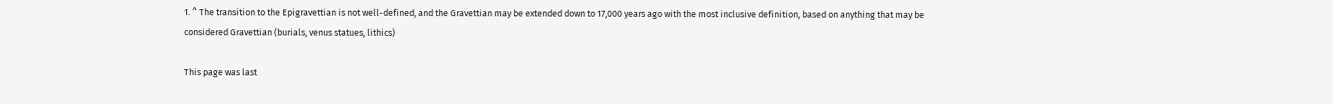1. ^ The transition to the Epigravettian is not well-defined, and the Gravettian may be extended down to 17,000 years ago with the most inclusive definition, based on anything that may be considered Gravettian (burials, venus statues, lithics)

This page was last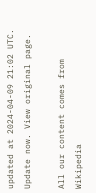updated at 2024-04-09 21:02 UTC. Update now. View original page.

All our content comes from Wikipedia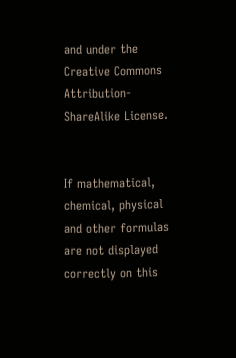and under the Creative Commons Attribution-ShareAlike License.


If mathematical, chemical, physical and other formulas are not displayed correctly on this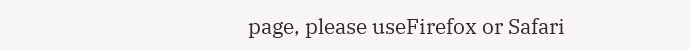page, please useFirefox or Safari